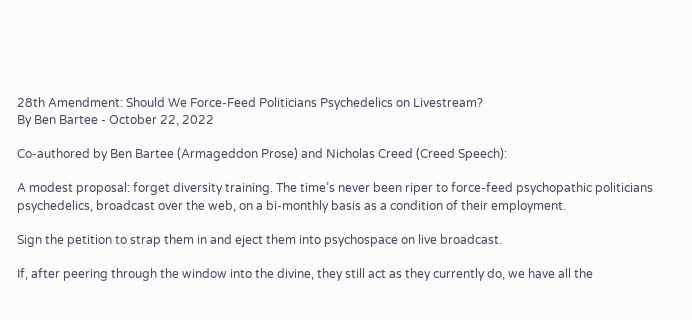28th Amendment: Should We Force-Feed Politicians Psychedelics on Livestream?
By Ben Bartee - October 22, 2022

Co-authored by Ben Bartee (Armageddon Prose) and Nicholas Creed (Creed Speech):

A modest proposal: forget diversity training. The time’s never been riper to force-feed psychopathic politicians psychedelics, broadcast over the web, on a bi-monthly basis as a condition of their employment.

Sign the petition to strap them in and eject them into psychospace on live broadcast.

If, after peering through the window into the divine, they still act as they currently do, we have all the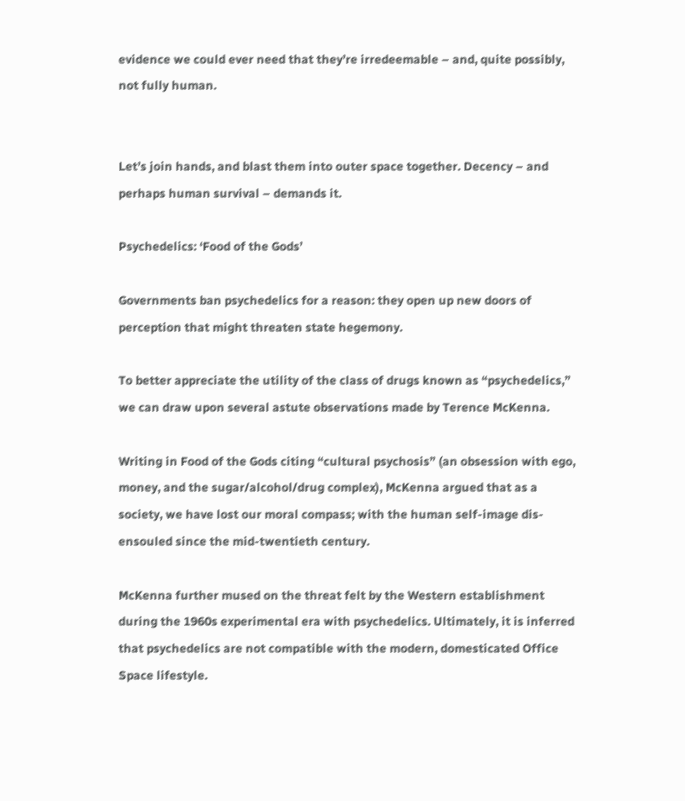evidence we could ever need that they’re irredeemable – and, quite possibly, not fully human.


Let’s join hands, and blast them into outer space together. Decency – and perhaps human survival – demands it.

Psychedelics: ‘Food of the Gods’

Governments ban psychedelics for a reason: they open up new doors of perception that might threaten state hegemony.

To better appreciate the utility of the class of drugs known as “psychedelics,” we can draw upon several astute observations made by Terence McKenna.

Writing in Food of the Gods citing “cultural psychosis” (an obsession with ego, money, and the sugar/alcohol/drug complex), McKenna argued that as a society, we have lost our moral compass; with the human self-image dis-ensouled since the mid-twentieth century.

McKenna further mused on the threat felt by the Western establishment during the 1960s experimental era with psychedelics. Ultimately, it is inferred that psychedelics are not compatible with the modern, domesticated Office Space lifestyle.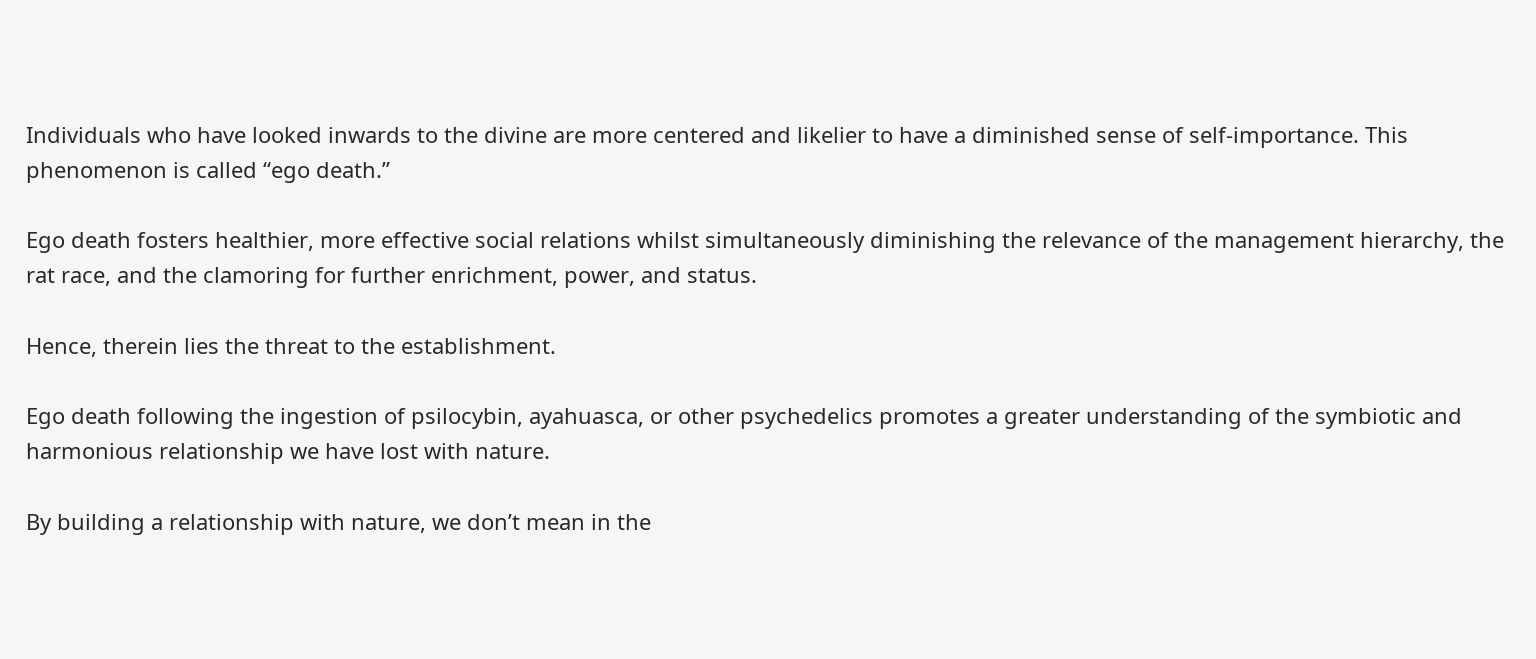Individuals who have looked inwards to the divine are more centered and likelier to have a diminished sense of self-importance. This phenomenon is called “ego death.”

Ego death fosters healthier, more effective social relations whilst simultaneously diminishing the relevance of the management hierarchy, the rat race, and the clamoring for further enrichment, power, and status.

Hence, therein lies the threat to the establishment.

Ego death following the ingestion of psilocybin, ayahuasca, or other psychedelics promotes a greater understanding of the symbiotic and harmonious relationship we have lost with nature.

By building a relationship with nature, we don’t mean in the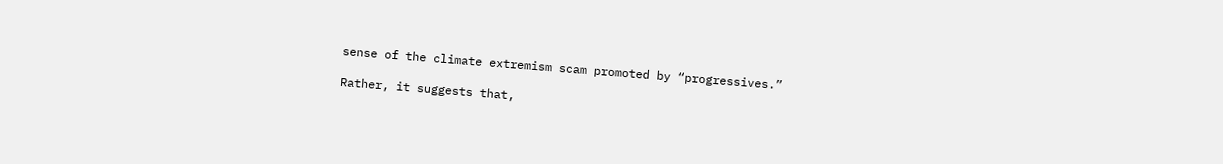sense of the climate extremism scam promoted by “progressives.”

Rather, it suggests that,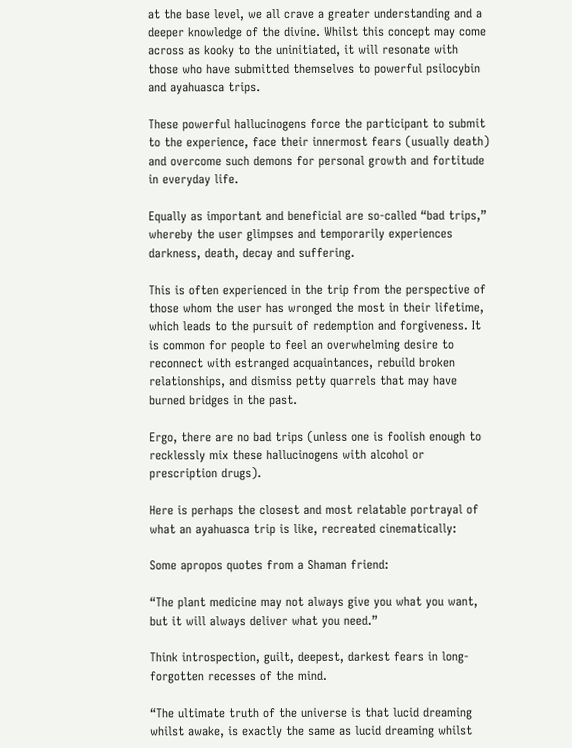at the base level, we all crave a greater understanding and a deeper knowledge of the divine. Whilst this concept may come across as kooky to the uninitiated, it will resonate with those who have submitted themselves to powerful psilocybin and ayahuasca trips.

These powerful hallucinogens force the participant to submit to the experience, face their innermost fears (usually death) and overcome such demons for personal growth and fortitude in everyday life.

Equally as important and beneficial are so-called “bad trips,” whereby the user glimpses and temporarily experiences darkness, death, decay and suffering.

This is often experienced in the trip from the perspective of those whom the user has wronged the most in their lifetime, which leads to the pursuit of redemption and forgiveness. It is common for people to feel an overwhelming desire to reconnect with estranged acquaintances, rebuild broken relationships, and dismiss petty quarrels that may have burned bridges in the past.

Ergo, there are no bad trips (unless one is foolish enough to recklessly mix these hallucinogens with alcohol or prescription drugs).

Here is perhaps the closest and most relatable portrayal of what an ayahuasca trip is like, recreated cinematically:

Some apropos quotes from a Shaman friend:

“The plant medicine may not always give you what you want, but it will always deliver what you need.”

Think introspection, guilt, deepest, darkest fears in long-forgotten recesses of the mind.

“The ultimate truth of the universe is that lucid dreaming whilst awake, is exactly the same as lucid dreaming whilst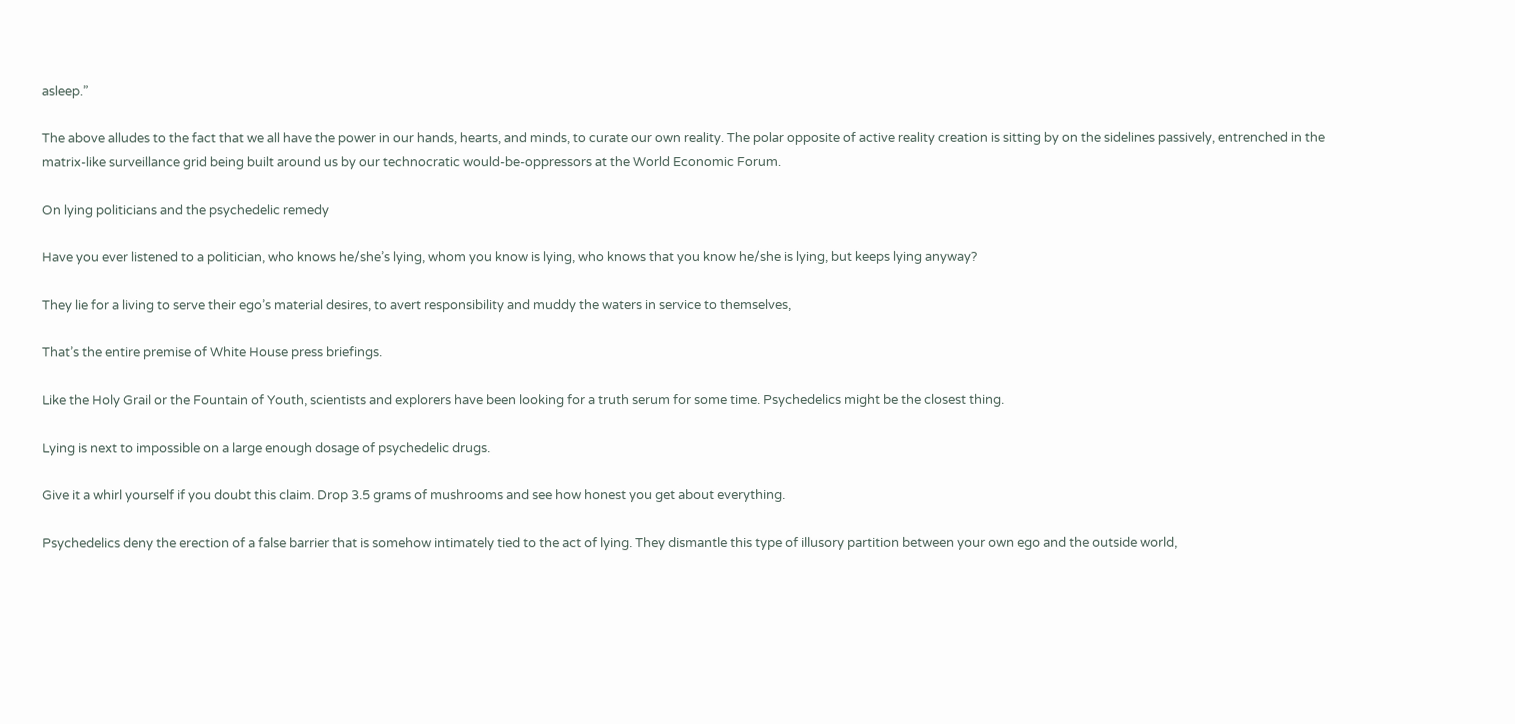asleep.”

The above alludes to the fact that we all have the power in our hands, hearts, and minds, to curate our own reality. The polar opposite of active reality creation is sitting by on the sidelines passively, entrenched in the matrix-like surveillance grid being built around us by our technocratic would-be-oppressors at the World Economic Forum.

On lying politicians and the psychedelic remedy

Have you ever listened to a politician, who knows he/she’s lying, whom you know is lying, who knows that you know he/she is lying, but keeps lying anyway?

They lie for a living to serve their ego’s material desires, to avert responsibility and muddy the waters in service to themselves,

That’s the entire premise of White House press briefings.

Like the Holy Grail or the Fountain of Youth, scientists and explorers have been looking for a truth serum for some time. Psychedelics might be the closest thing.

Lying is next to impossible on a large enough dosage of psychedelic drugs.

Give it a whirl yourself if you doubt this claim. Drop 3.5 grams of mushrooms and see how honest you get about everything.

Psychedelics deny the erection of a false barrier that is somehow intimately tied to the act of lying. They dismantle this type of illusory partition between your own ego and the outside world,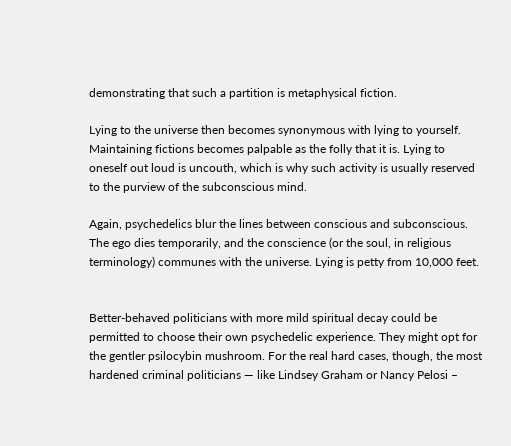demonstrating that such a partition is metaphysical fiction.

Lying to the universe then becomes synonymous with lying to yourself. Maintaining fictions becomes palpable as the folly that it is. Lying to oneself out loud is uncouth, which is why such activity is usually reserved to the purview of the subconscious mind.

Again, psychedelics blur the lines between conscious and subconscious. The ego dies temporarily, and the conscience (or the soul, in religious terminology) communes with the universe. Lying is petty from 10,000 feet.


Better-behaved politicians with more mild spiritual decay could be permitted to choose their own psychedelic experience. They might opt for the gentler psilocybin mushroom. For the real hard cases, though, the most hardened criminal politicians — like Lindsey Graham or Nancy Pelosi –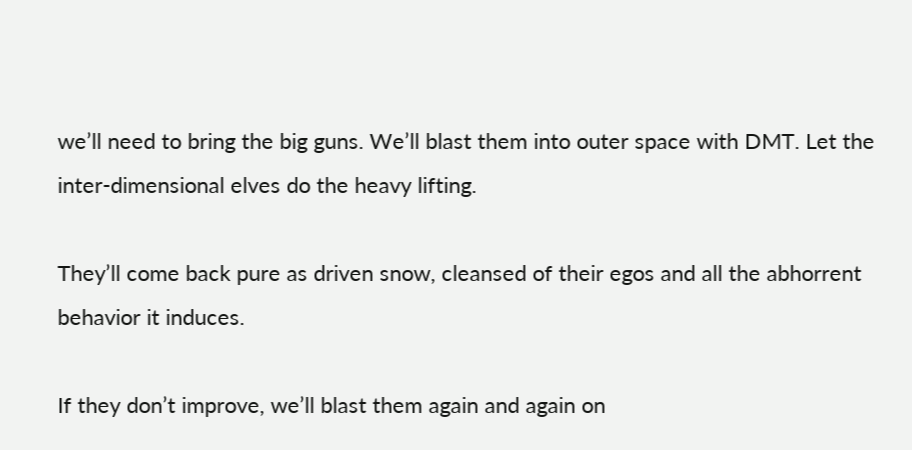we’ll need to bring the big guns. We’ll blast them into outer space with DMT. Let the inter-dimensional elves do the heavy lifting.

They’ll come back pure as driven snow, cleansed of their egos and all the abhorrent behavior it induces.

If they don’t improve, we’ll blast them again and again on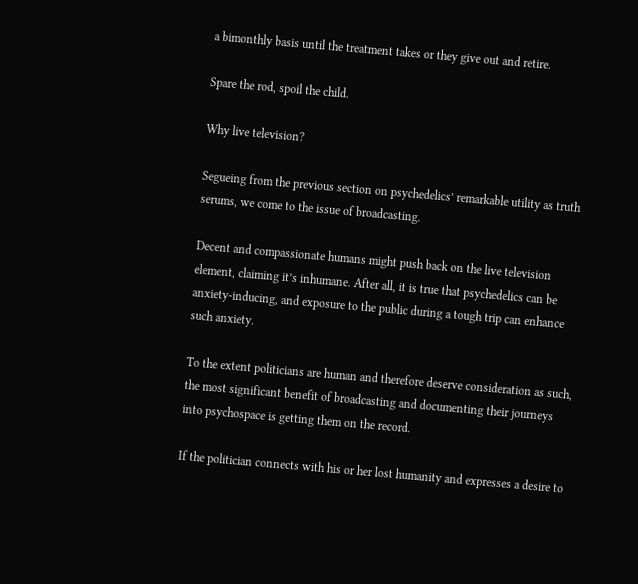a bimonthly basis until the treatment takes or they give out and retire.

Spare the rod, spoil the child.

Why live television?

Segueing from the previous section on psychedelics’ remarkable utility as truth serums, we come to the issue of broadcasting.

Decent and compassionate humans might push back on the live television element, claiming it’s inhumane. After all, it is true that psychedelics can be anxiety-inducing, and exposure to the public during a tough trip can enhance such anxiety.

To the extent politicians are human and therefore deserve consideration as such, the most significant benefit of broadcasting and documenting their journeys into psychospace is getting them on the record.

If the politician connects with his or her lost humanity and expresses a desire to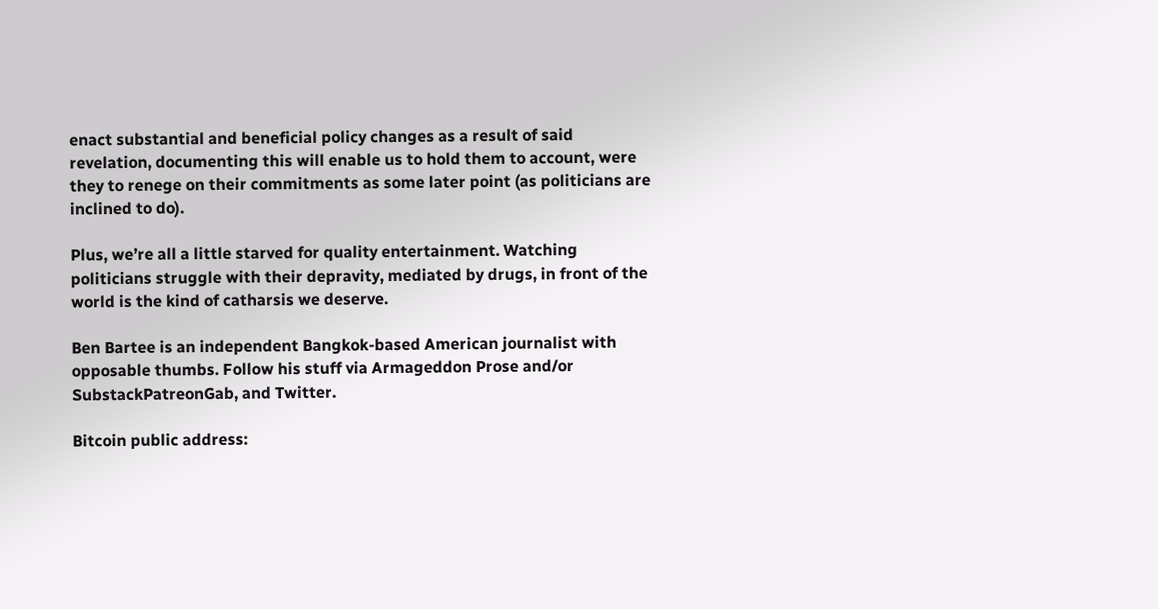enact substantial and beneficial policy changes as a result of said revelation, documenting this will enable us to hold them to account, were they to renege on their commitments as some later point (as politicians are inclined to do).

Plus, we’re all a little starved for quality entertainment. Watching politicians struggle with their depravity, mediated by drugs, in front of the world is the kind of catharsis we deserve.

Ben Bartee is an independent Bangkok-based American journalist with opposable thumbs. Follow his stuff via Armageddon Prose and/or SubstackPatreonGab, and Twitter.

Bitcoin public address: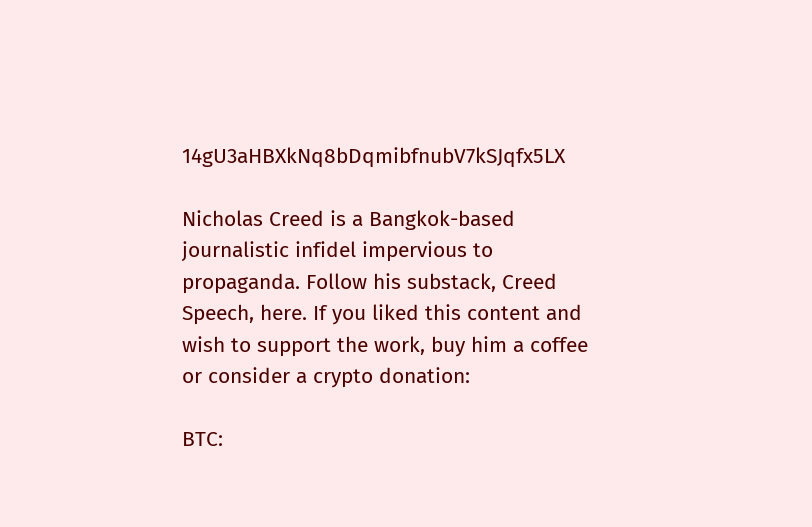14gU3aHBXkNq8bDqmibfnubV7kSJqfx5LX

Nicholas Creed is a Bangkok-based journalistic infidel impervious to propaganda. Follow his substack, Creed Speech, here. If you liked this content and wish to support the work, buy him a coffee or consider a crypto donation:

BTC: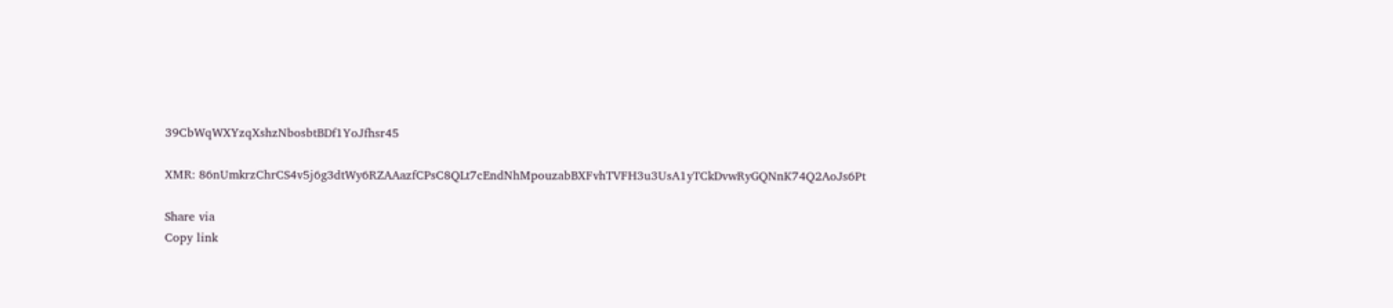39CbWqWXYzqXshzNbosbtBDf1YoJfhsr45

XMR: 86nUmkrzChrCS4v5j6g3dtWy6RZAAazfCPsC8QLt7cEndNhMpouzabBXFvhTVFH3u3UsA1yTCkDvwRyGQNnK74Q2AoJs6Pt

Share via
Copy link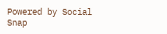Powered by Social Snap